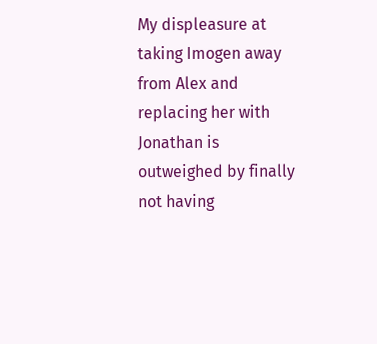My displeasure at taking Imogen away from Alex and replacing her with Jonathan is outweighed by finally not having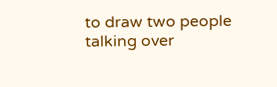to draw two people talking over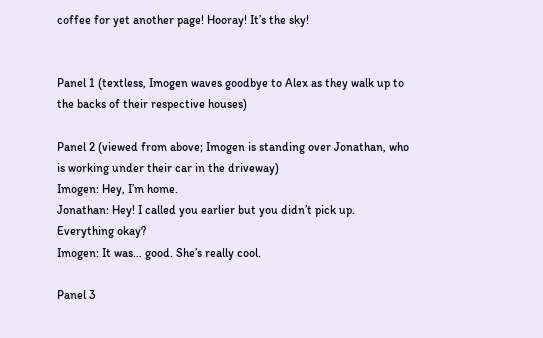coffee for yet another page! Hooray! It’s the sky!


Panel 1 (textless, Imogen waves goodbye to Alex as they walk up to the backs of their respective houses)

Panel 2 (viewed from above; Imogen is standing over Jonathan, who is working under their car in the driveway)
Imogen: Hey, I’m home.
Jonathan: Hey! I called you earlier but you didn’t pick up. Everything okay?
Imogen: It was… good. She’s really cool.

Panel 3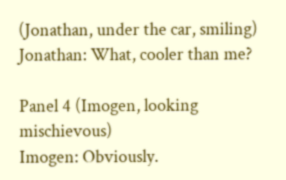(Jonathan, under the car, smiling)
Jonathan: What, cooler than me?

Panel 4 (Imogen, looking mischievous)
Imogen: Obviously.